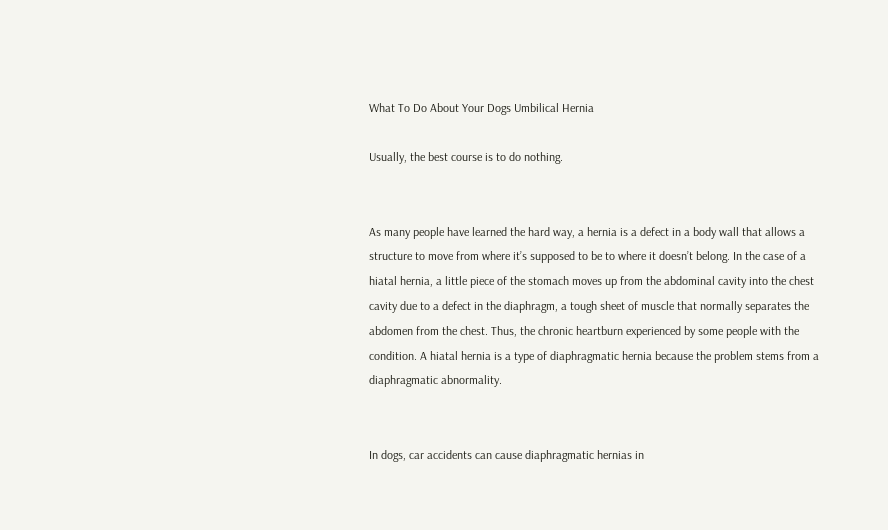What To Do About Your Dogs Umbilical Hernia

Usually, the best course is to do nothing.


As many people have learned the hard way, a hernia is a defect in a body wall that allows a structure to move from where it’s supposed to be to where it doesn’t belong. In the case of a hiatal hernia, a little piece of the stomach moves up from the abdominal cavity into the chest cavity due to a defect in the diaphragm, a tough sheet of muscle that normally separates the abdomen from the chest. Thus, the chronic heartburn experienced by some people with the condition. A hiatal hernia is a type of diaphragmatic hernia because the problem stems from a diaphragmatic abnormality.


In dogs, car accidents can cause diaphragmatic hernias in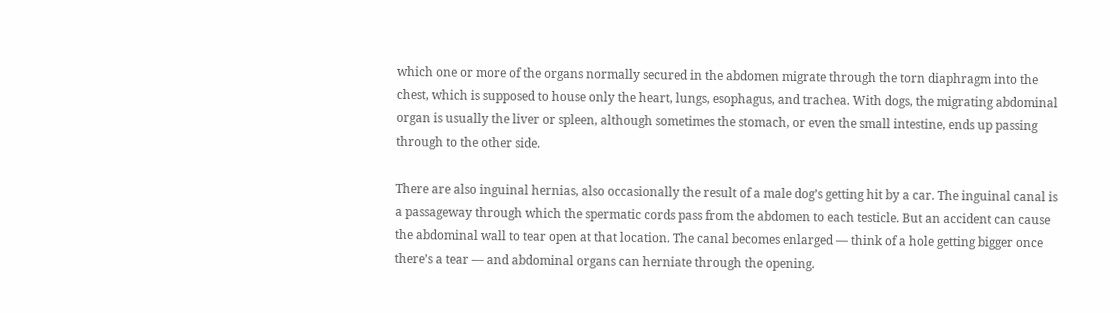which one or more of the organs normally secured in the abdomen migrate through the torn diaphragm into the chest, which is supposed to house only the heart, lungs, esophagus, and trachea. With dogs, the migrating abdominal organ is usually the liver or spleen, although sometimes the stomach, or even the small intestine, ends up passing through to the other side.

There are also inguinal hernias, also occasionally the result of a male dog’s getting hit by a car. The inguinal canal is a passageway through which the spermatic cords pass from the abdomen to each testicle. But an accident can cause the abdominal wall to tear open at that location. The canal becomes enlarged — think of a hole getting bigger once there’s a tear — and abdominal organs can herniate through the opening.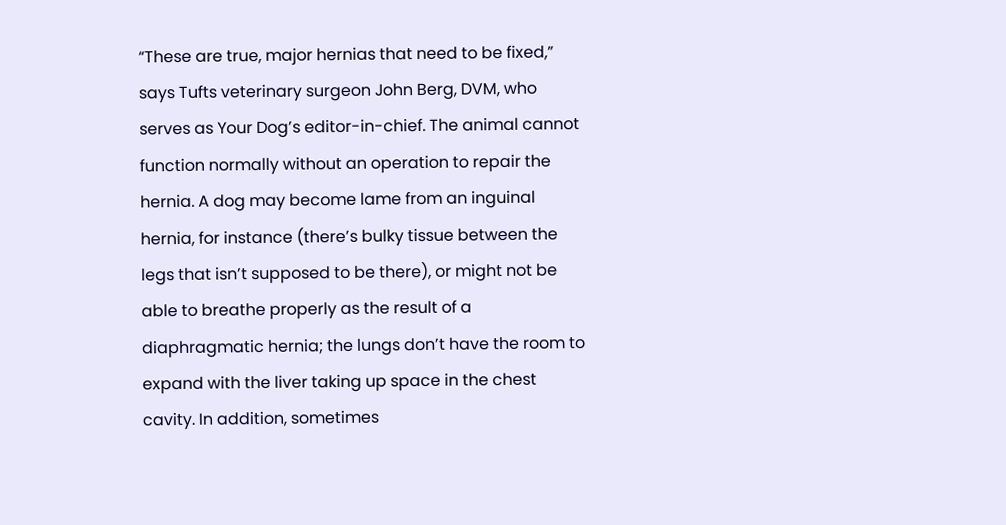“These are true, major hernias that need to be fixed,” says Tufts veterinary surgeon John Berg, DVM, who serves as Your Dog’s editor-in-chief. The animal cannot function normally without an operation to repair the hernia. A dog may become lame from an inguinal hernia, for instance (there’s bulky tissue between the legs that isn’t supposed to be there), or might not be able to breathe properly as the result of a diaphragmatic hernia; the lungs don’t have the room to expand with the liver taking up space in the chest cavity. In addition, sometimes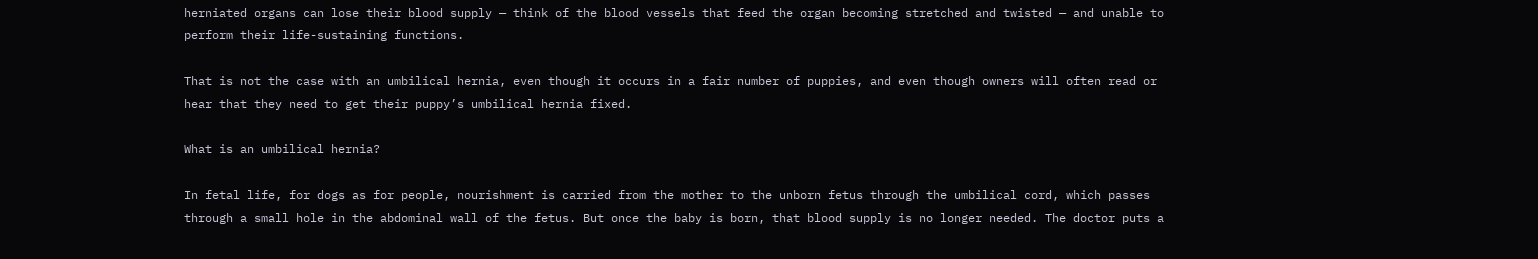herniated organs can lose their blood supply — think of the blood vessels that feed the organ becoming stretched and twisted — and unable to perform their life-sustaining functions.

That is not the case with an umbilical hernia, even though it occurs in a fair number of puppies, and even though owners will often read or hear that they need to get their puppy’s umbilical hernia fixed.

What is an umbilical hernia?

In fetal life, for dogs as for people, nourishment is carried from the mother to the unborn fetus through the umbilical cord, which passes through a small hole in the abdominal wall of the fetus. But once the baby is born, that blood supply is no longer needed. The doctor puts a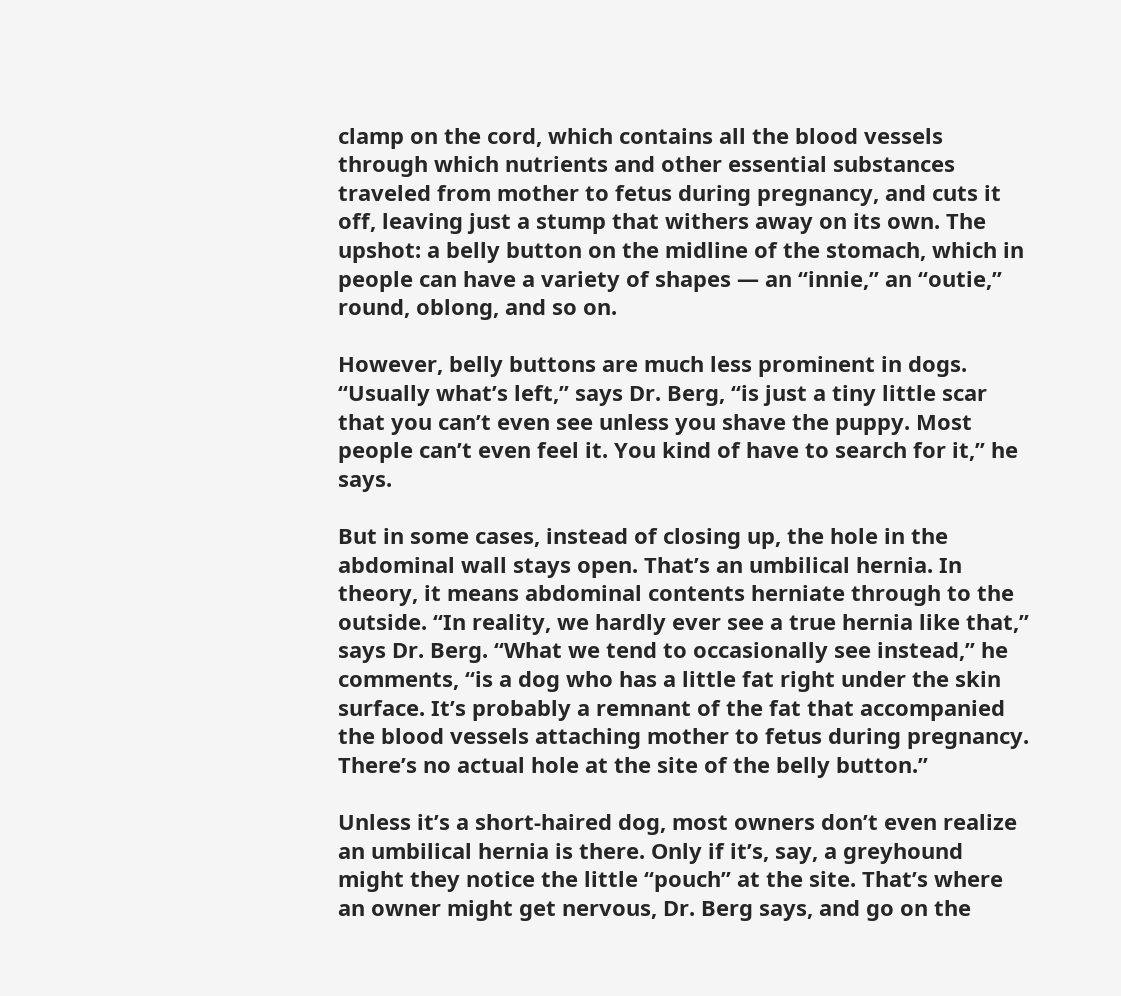clamp on the cord, which contains all the blood vessels through which nutrients and other essential substances traveled from mother to fetus during pregnancy, and cuts it off, leaving just a stump that withers away on its own. The upshot: a belly button on the midline of the stomach, which in people can have a variety of shapes — an “innie,” an “outie,” round, oblong, and so on.

However, belly buttons are much less prominent in dogs. “Usually what’s left,” says Dr. Berg, “is just a tiny little scar that you can’t even see unless you shave the puppy. Most people can’t even feel it. You kind of have to search for it,” he says.

But in some cases, instead of closing up, the hole in the abdominal wall stays open. That’s an umbilical hernia. In theory, it means abdominal contents herniate through to the outside. “In reality, we hardly ever see a true hernia like that,” says Dr. Berg. “What we tend to occasionally see instead,” he comments, “is a dog who has a little fat right under the skin surface. It’s probably a remnant of the fat that accompanied the blood vessels attaching mother to fetus during pregnancy. There’s no actual hole at the site of the belly button.”

Unless it’s a short-haired dog, most owners don’t even realize an umbilical hernia is there. Only if it’s, say, a greyhound might they notice the little “pouch” at the site. That’s where an owner might get nervous, Dr. Berg says, and go on the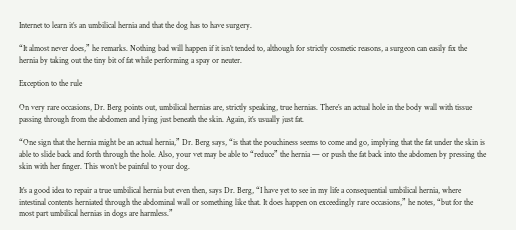Internet to learn it’s an umbilical hernia and that the dog has to have surgery.

“It almost never does,” he remarks. Nothing bad will happen if it isn’t tended to, although for strictly cosmetic reasons, a surgeon can easily fix the hernia by taking out the tiny bit of fat while performing a spay or neuter.

Exception to the rule

On very rare occasions, Dr. Berg points out, umbilical hernias are, strictly speaking, true hernias. There’s an actual hole in the body wall with tissue passing through from the abdomen and lying just beneath the skin. Again, it’s usually just fat.

“One sign that the hernia might be an actual hernia,” Dr. Berg says, “is that the pouchiness seems to come and go, implying that the fat under the skin is able to slide back and forth through the hole. Also, your vet may be able to “reduce” the hernia — or push the fat back into the abdomen by pressing the skin with her finger. This won’t be painful to your dog.

It’s a good idea to repair a true umbilical hernia but even then, says Dr. Berg, “I have yet to see in my life a consequential umbilical hernia, where intestinal contents herniated through the abdominal wall or something like that. It does happen on exceedingly rare occasions,” he notes, “but for the most part umbilical hernias in dogs are harmless.”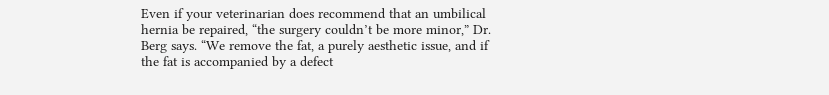Even if your veterinarian does recommend that an umbilical hernia be repaired, “the surgery couldn’t be more minor,” Dr. Berg says. “We remove the fat, a purely aesthetic issue, and if the fat is accompanied by a defect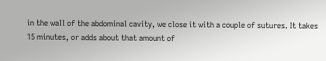in the wall of the abdominal cavity, we close it with a couple of sutures. It takes 15 minutes, or adds about that amount of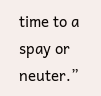time to a spay or neuter.”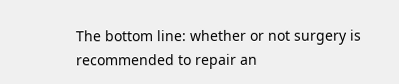The bottom line: whether or not surgery is recommended to repair an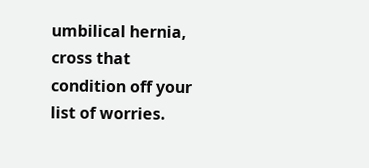umbilical hernia, cross that condition off your list of worries.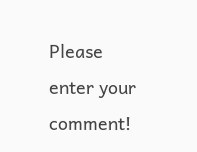Please enter your comment!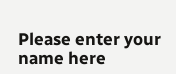Please enter your name here